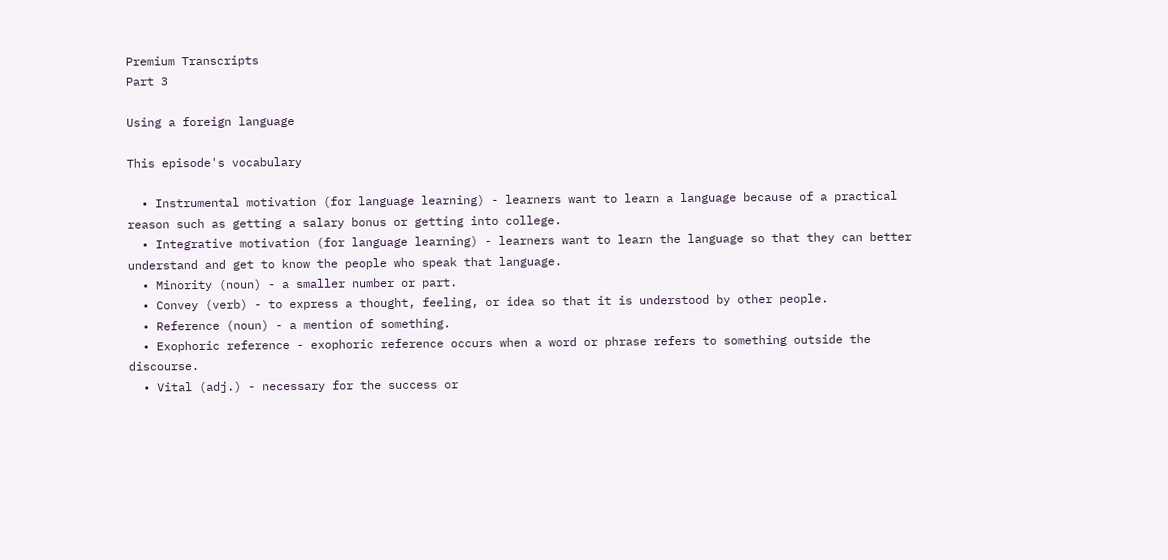Premium Transcripts
Part 3

Using a foreign language

This episode's vocabulary

  • Instrumental motivation (for language learning) - learners want to learn a language because of a practical reason such as getting a salary bonus or getting into college.
  • Integrative motivation (for language learning) - learners want to learn the language so that they can better understand and get to know the people who speak that language.
  • Minority (noun) - a smaller number or part.
  • Convey (verb) - to express a thought, feeling, or idea so that it is understood by other people.
  • Reference (noun) - a mention of something.
  • Exophoric reference - exophoric reference occurs when a word or phrase refers to something outside the discourse.
  • Vital (adj.) - necessary for the success or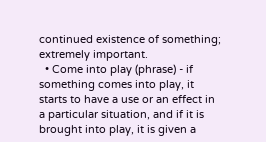continued existence of something; extremely important.
  • Come into play (phrase) - if something comes into play, it starts to have a use or an effect in a particular situation, and if it is brought into play, it is given a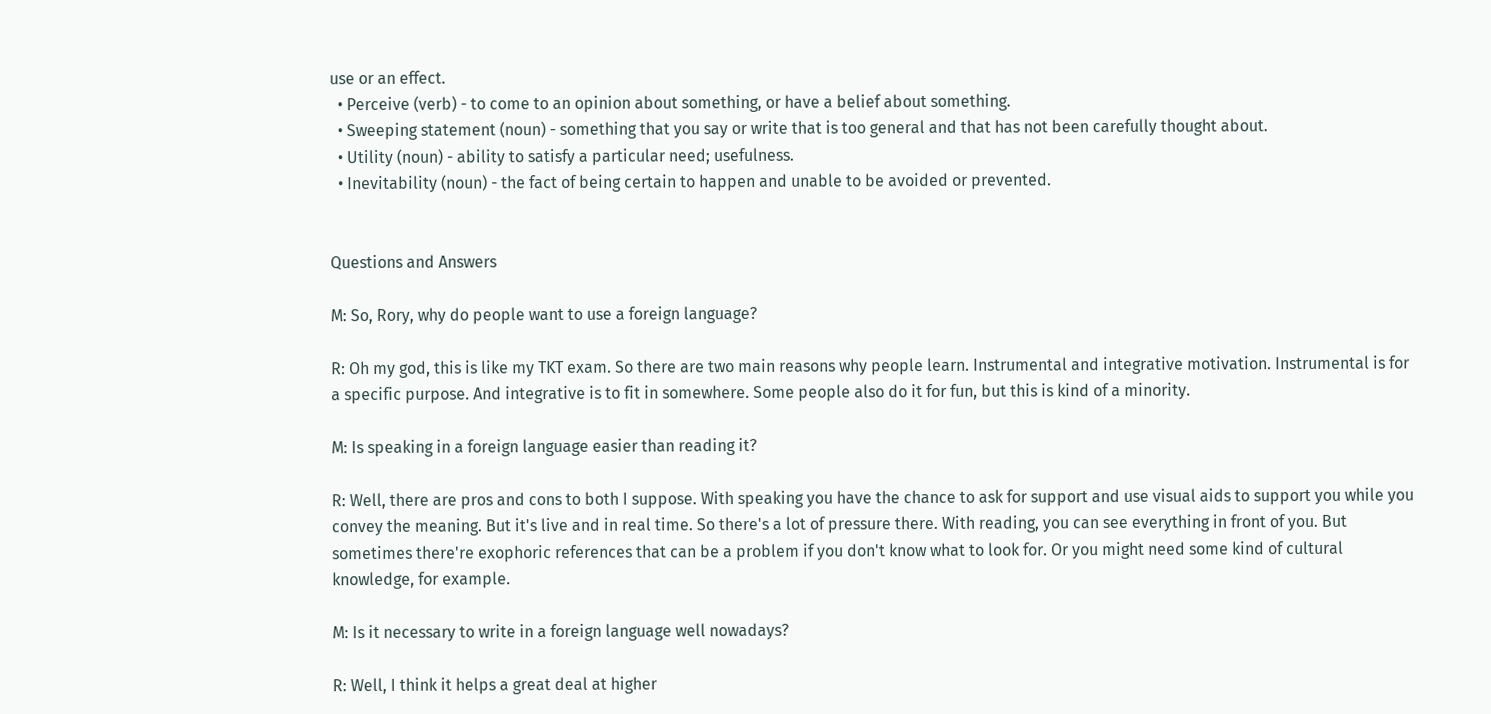use or an effect.
  • Perceive (verb) - to come to an opinion about something, or have a belief about something.
  • Sweeping statement (noun) - something that you say or write that is too general and that has not been carefully thought about.
  • Utility (noun) - ability to satisfy a particular need; usefulness.
  • Inevitability (noun) - the fact of being certain to happen and unable to be avoided or prevented.


Questions and Answers

M: So, Rory, why do people want to use a foreign language?

R: Oh my god, this is like my TKT exam. So there are two main reasons why people learn. Instrumental and integrative motivation. Instrumental is for a specific purpose. And integrative is to fit in somewhere. Some people also do it for fun, but this is kind of a minority.

M: Is speaking in a foreign language easier than reading it?

R: Well, there are pros and cons to both I suppose. With speaking you have the chance to ask for support and use visual aids to support you while you convey the meaning. But it's live and in real time. So there's a lot of pressure there. With reading, you can see everything in front of you. But sometimes there're exophoric references that can be a problem if you don't know what to look for. Or you might need some kind of cultural knowledge, for example.

M: Is it necessary to write in a foreign language well nowadays?

R: Well, I think it helps a great deal at higher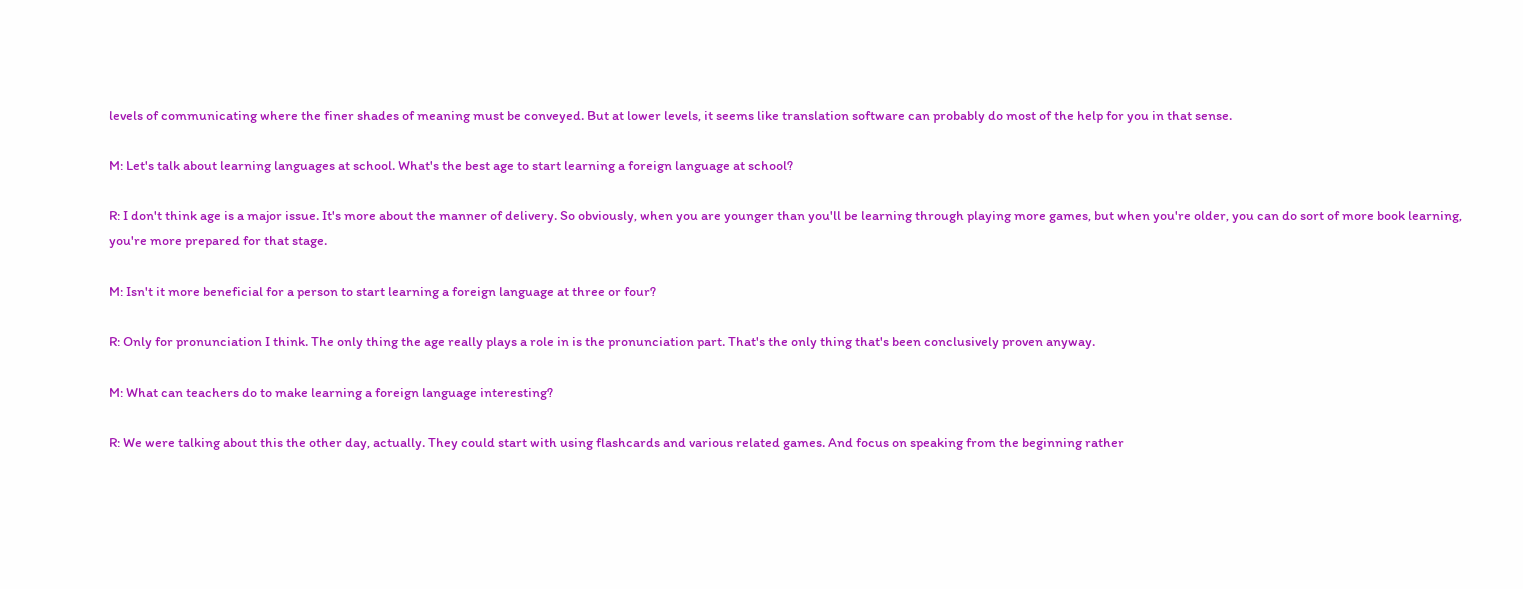levels of communicating where the finer shades of meaning must be conveyed. But at lower levels, it seems like translation software can probably do most of the help for you in that sense.

M: Let's talk about learning languages at school. What's the best age to start learning a foreign language at school?

R: I don't think age is a major issue. It's more about the manner of delivery. So obviously, when you are younger than you'll be learning through playing more games, but when you're older, you can do sort of more book learning, you're more prepared for that stage.

M: Isn't it more beneficial for a person to start learning a foreign language at three or four?

R: Only for pronunciation I think. The only thing the age really plays a role in is the pronunciation part. That's the only thing that's been conclusively proven anyway.

M: What can teachers do to make learning a foreign language interesting?

R: We were talking about this the other day, actually. They could start with using flashcards and various related games. And focus on speaking from the beginning rather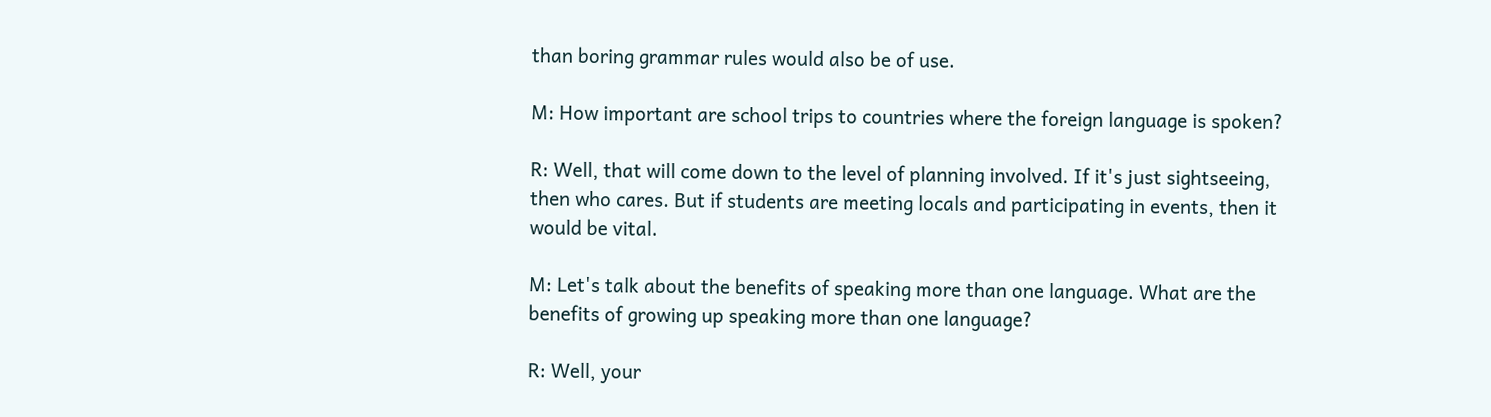than boring grammar rules would also be of use.

M: How important are school trips to countries where the foreign language is spoken?

R: Well, that will come down to the level of planning involved. If it's just sightseeing, then who cares. But if students are meeting locals and participating in events, then it would be vital.

M: Let's talk about the benefits of speaking more than one language. What are the benefits of growing up speaking more than one language?

R: Well, your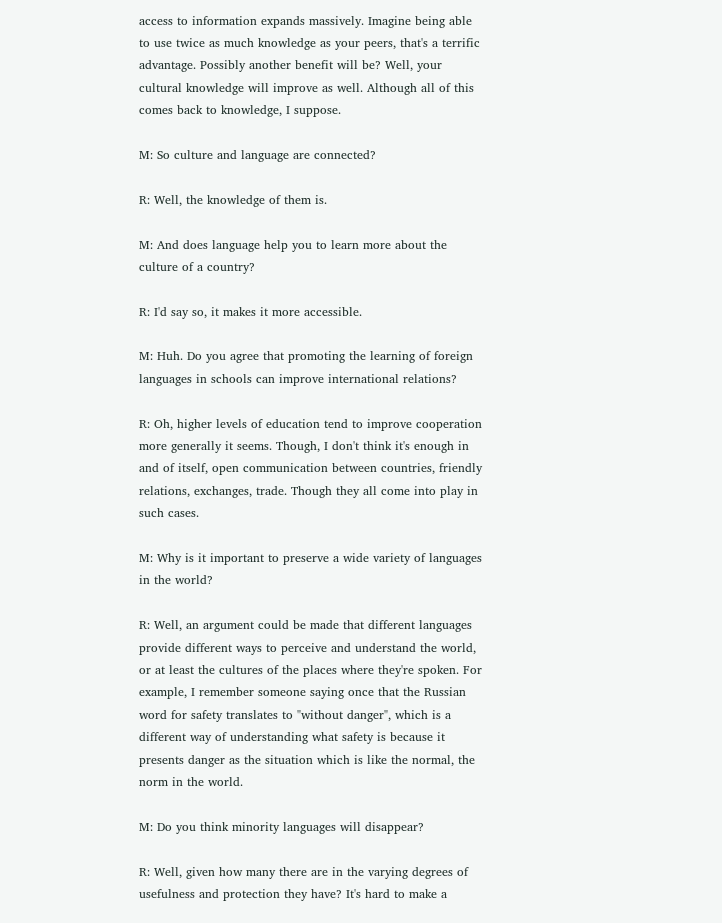access to information expands massively. Imagine being able to use twice as much knowledge as your peers, that's a terrific advantage. Possibly another benefit will be? Well, your cultural knowledge will improve as well. Although all of this comes back to knowledge, I suppose.

M: So culture and language are connected?

R: Well, the knowledge of them is.

M: And does language help you to learn more about the culture of a country?

R: I'd say so, it makes it more accessible.

M: Huh. Do you agree that promoting the learning of foreign languages in schools can improve international relations?

R: Oh, higher levels of education tend to improve cooperation more generally it seems. Though, I don't think it's enough in and of itself, open communication between countries, friendly relations, exchanges, trade. Though they all come into play in such cases.

M: Why is it important to preserve a wide variety of languages in the world?

R: Well, an argument could be made that different languages provide different ways to perceive and understand the world, or at least the cultures of the places where they're spoken. For example, I remember someone saying once that the Russian word for safety translates to "without danger", which is a different way of understanding what safety is because it presents danger as the situation which is like the normal, the norm in the world.

M: Do you think minority languages will disappear?

R: Well, given how many there are in the varying degrees of usefulness and protection they have? It's hard to make a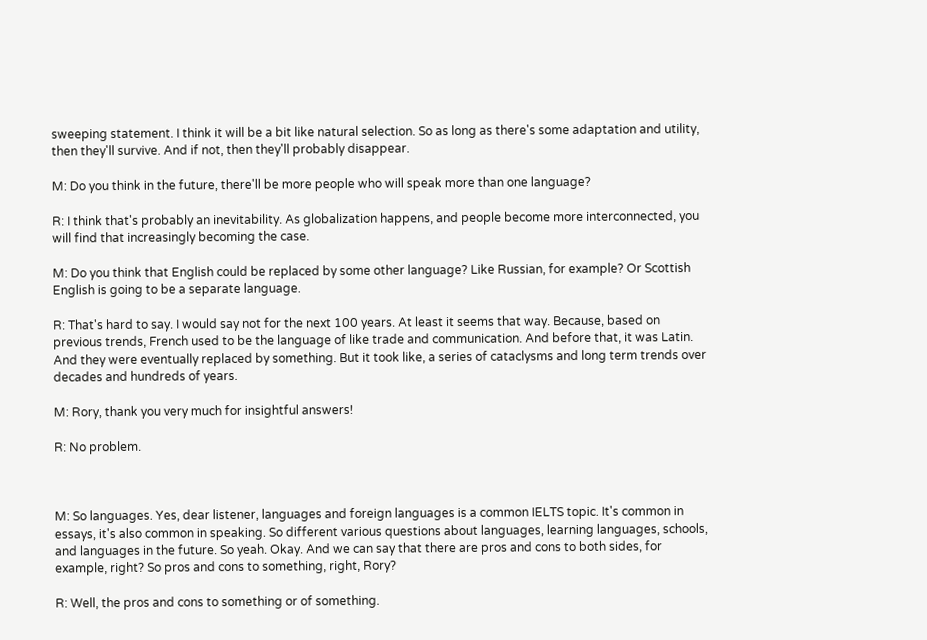sweeping statement. I think it will be a bit like natural selection. So as long as there's some adaptation and utility, then they'll survive. And if not, then they'll probably disappear.

M: Do you think in the future, there'll be more people who will speak more than one language?

R: I think that's probably an inevitability. As globalization happens, and people become more interconnected, you will find that increasingly becoming the case.

M: Do you think that English could be replaced by some other language? Like Russian, for example? Or Scottish English is going to be a separate language.

R: That's hard to say. I would say not for the next 100 years. At least it seems that way. Because, based on previous trends, French used to be the language of like trade and communication. And before that, it was Latin. And they were eventually replaced by something. But it took like, a series of cataclysms and long term trends over decades and hundreds of years.

M: Rory, thank you very much for insightful answers!

R: No problem.



M: So languages. Yes, dear listener, languages and foreign languages is a common IELTS topic. It's common in essays, it's also common in speaking. So different various questions about languages, learning languages, schools, and languages in the future. So yeah. Okay. And we can say that there are pros and cons to both sides, for example, right? So pros and cons to something, right, Rory?

R: Well, the pros and cons to something or of something.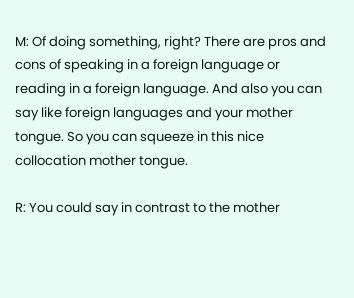M: Of doing something, right? There are pros and cons of speaking in a foreign language or reading in a foreign language. And also you can say like foreign languages and your mother tongue. So you can squeeze in this nice collocation mother tongue.

R: You could say in contrast to the mother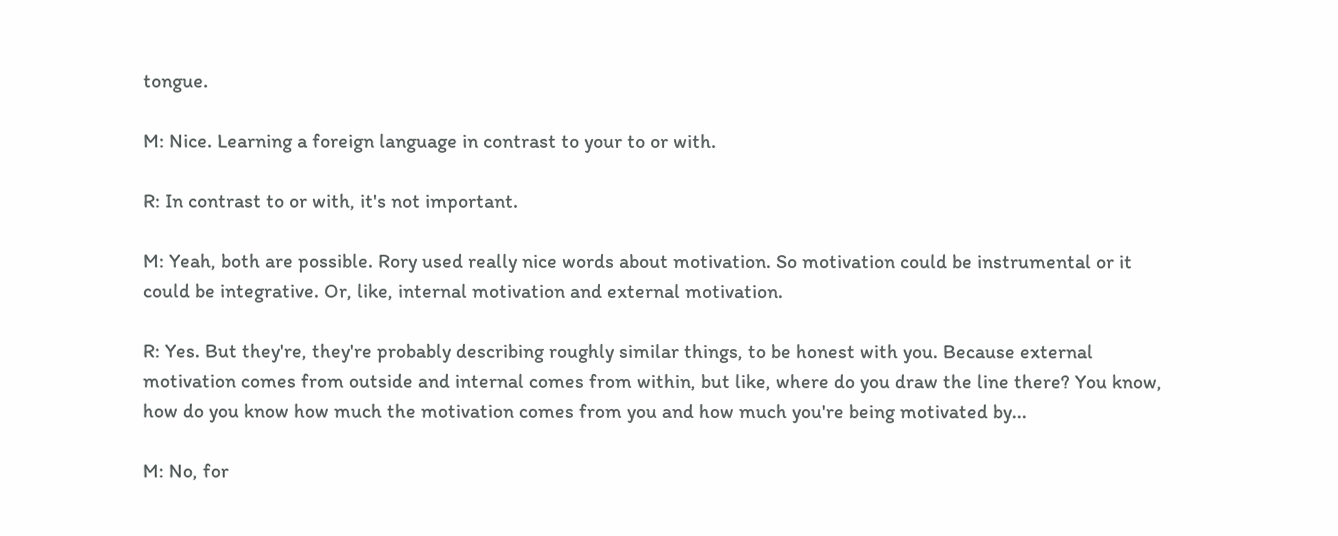tongue.

M: Nice. Learning a foreign language in contrast to your to or with.

R: In contrast to or with, it's not important.

M: Yeah, both are possible. Rory used really nice words about motivation. So motivation could be instrumental or it could be integrative. Or, like, internal motivation and external motivation.

R: Yes. But they're, they're probably describing roughly similar things, to be honest with you. Because external motivation comes from outside and internal comes from within, but like, where do you draw the line there? You know, how do you know how much the motivation comes from you and how much you're being motivated by...

M: No, for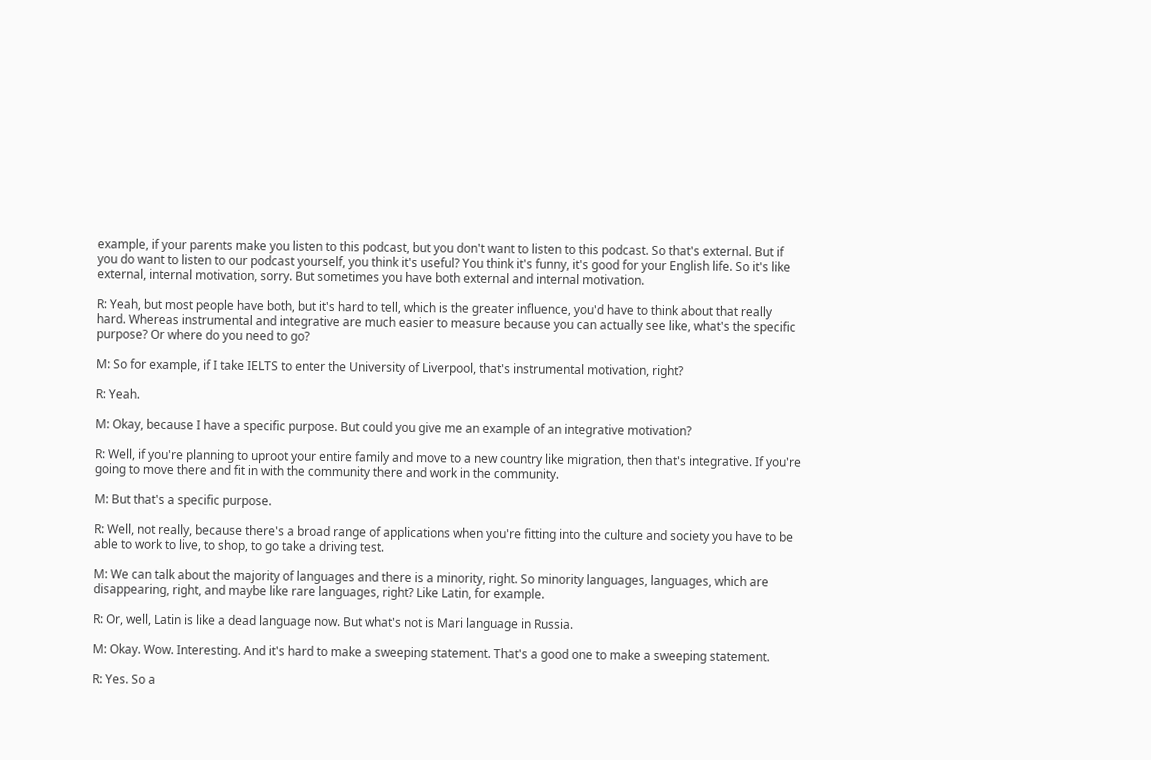example, if your parents make you listen to this podcast, but you don't want to listen to this podcast. So that's external. But if you do want to listen to our podcast yourself, you think it's useful? You think it's funny, it's good for your English life. So it's like external, internal motivation, sorry. But sometimes you have both external and internal motivation.

R: Yeah, but most people have both, but it's hard to tell, which is the greater influence, you'd have to think about that really hard. Whereas instrumental and integrative are much easier to measure because you can actually see like, what's the specific purpose? Or where do you need to go?

M: So for example, if I take IELTS to enter the University of Liverpool, that's instrumental motivation, right?

R: Yeah.

M: Okay, because I have a specific purpose. But could you give me an example of an integrative motivation?

R: Well, if you're planning to uproot your entire family and move to a new country like migration, then that's integrative. If you're going to move there and fit in with the community there and work in the community.

M: But that's a specific purpose.

R: Well, not really, because there's a broad range of applications when you're fitting into the culture and society you have to be able to work to live, to shop, to go take a driving test.

M: We can talk about the majority of languages and there is a minority, right. So minority languages, languages, which are disappearing, right, and maybe like rare languages, right? Like Latin, for example.

R: Or, well, Latin is like a dead language now. But what's not is Mari language in Russia.

M: Okay. Wow. Interesting. And it's hard to make a sweeping statement. That's a good one to make a sweeping statement.

R: Yes. So a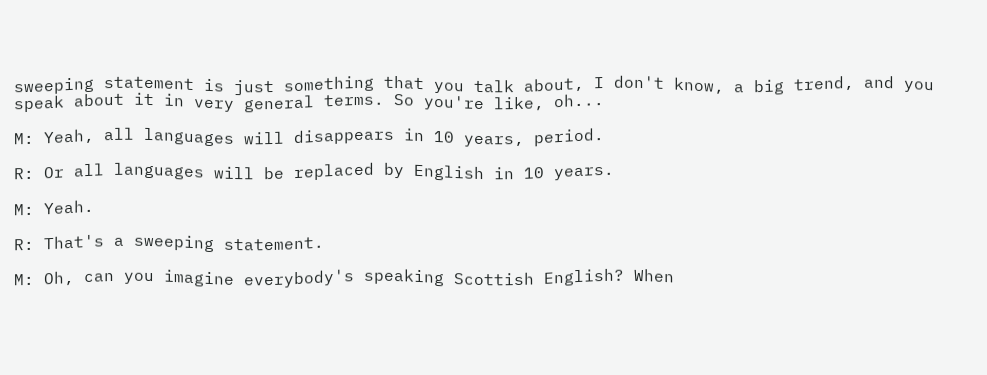sweeping statement is just something that you talk about, I don't know, a big trend, and you speak about it in very general terms. So you're like, oh...

M: Yeah, all languages will disappears in 10 years, period.

R: Or all languages will be replaced by English in 10 years.

M: Yeah.

R: That's a sweeping statement.

M: Oh, can you imagine everybody's speaking Scottish English? When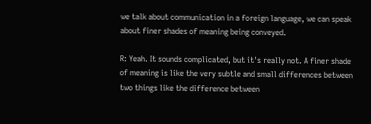we talk about communication in a foreign language, we can speak about finer shades of meaning being conveyed.

R: Yeah. It sounds complicated, but it's really not. A finer shade of meaning is like the very subtle and small differences between two things like the difference between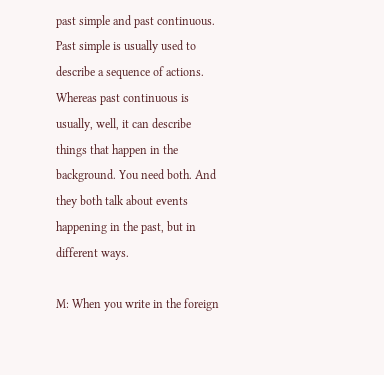past simple and past continuous. Past simple is usually used to describe a sequence of actions. Whereas past continuous is usually, well, it can describe things that happen in the background. You need both. And they both talk about events happening in the past, but in different ways.

M: When you write in the foreign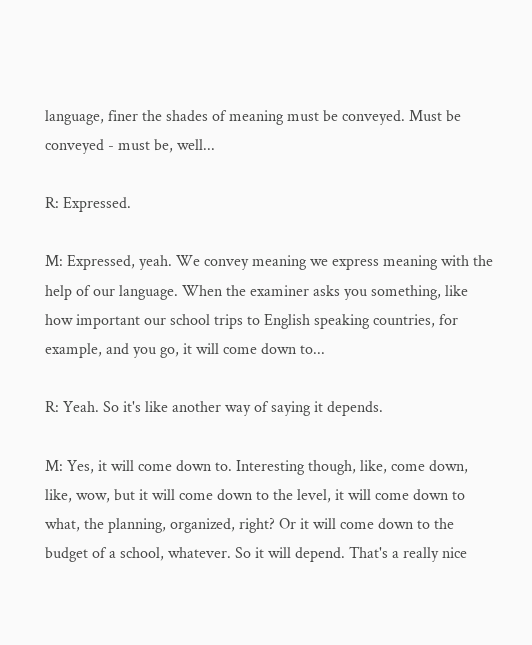language, finer the shades of meaning must be conveyed. Must be conveyed - must be, well...

R: Expressed.

M: Expressed, yeah. We convey meaning we express meaning with the help of our language. When the examiner asks you something, like how important our school trips to English speaking countries, for example, and you go, it will come down to...

R: Yeah. So it's like another way of saying it depends.

M: Yes, it will come down to. Interesting though, like, come down, like, wow, but it will come down to the level, it will come down to what, the planning, organized, right? Or it will come down to the budget of a school, whatever. So it will depend. That's a really nice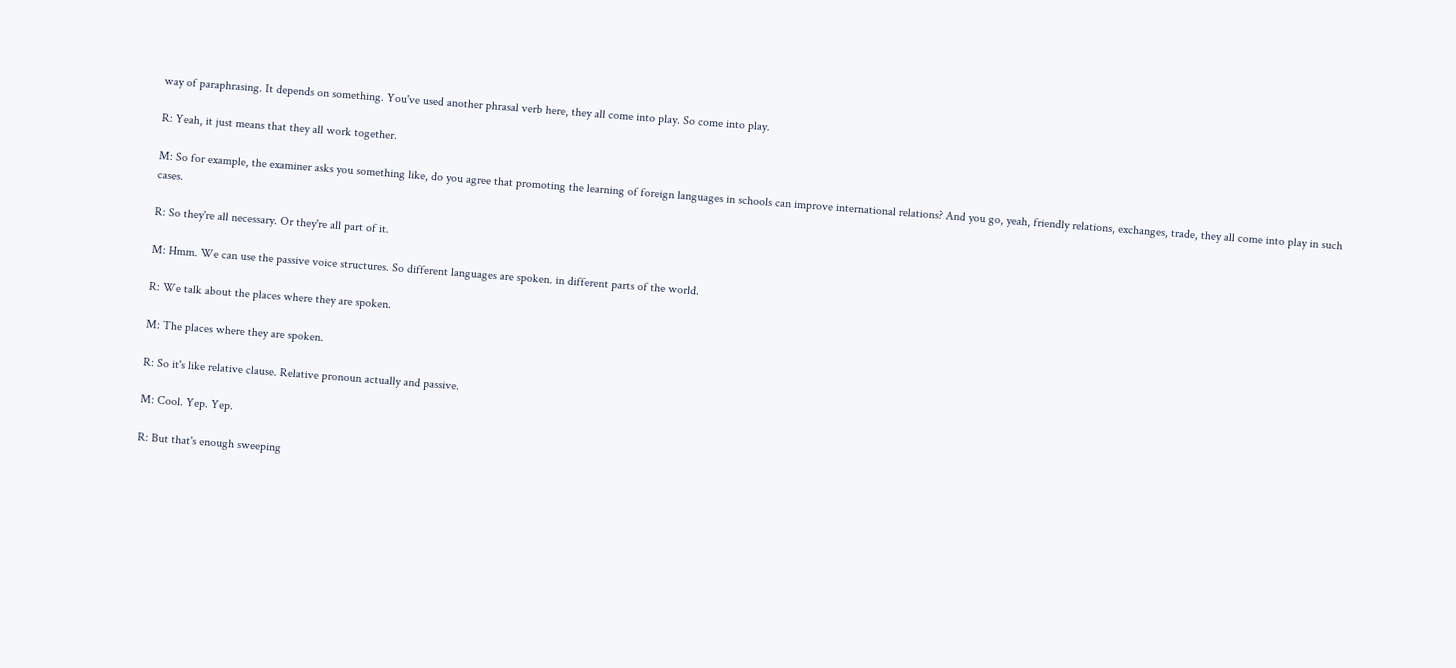way of paraphrasing. It depends on something. You've used another phrasal verb here, they all come into play. So come into play.

R: Yeah, it just means that they all work together.

M: So for example, the examiner asks you something like, do you agree that promoting the learning of foreign languages in schools can improve international relations? And you go, yeah, friendly relations, exchanges, trade, they all come into play in such cases.

R: So they're all necessary. Or they're all part of it.

M: Hmm. We can use the passive voice structures. So different languages are spoken. in different parts of the world.

R: We talk about the places where they are spoken.

M: The places where they are spoken.

R: So it's like relative clause. Relative pronoun actually and passive.

M: Cool. Yep. Yep.

R: But that's enough sweeping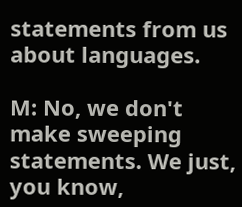statements from us about languages.

M: No, we don't make sweeping statements. We just, you know,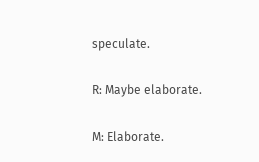speculate.

R: Maybe elaborate.

M: Elaborate.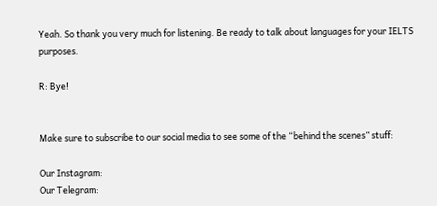Yeah. So thank you very much for listening. Be ready to talk about languages for your IELTS purposes.

R: Bye!


Make sure to subscribe to our social media to see some of the “behind the scenes” stuff:

Our Instagram:
Our Telegram: